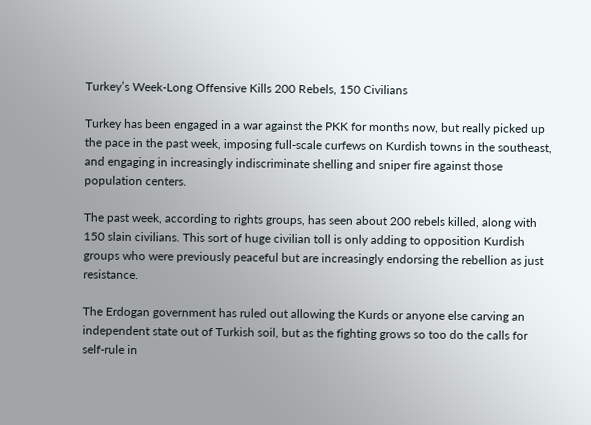Turkey’s Week-Long Offensive Kills 200 Rebels, 150 Civilians

Turkey has been engaged in a war against the PKK for months now, but really picked up the pace in the past week, imposing full-scale curfews on Kurdish towns in the southeast, and engaging in increasingly indiscriminate shelling and sniper fire against those population centers.

The past week, according to rights groups, has seen about 200 rebels killed, along with 150 slain civilians. This sort of huge civilian toll is only adding to opposition Kurdish groups who were previously peaceful but are increasingly endorsing the rebellion as just resistance.

The Erdogan government has ruled out allowing the Kurds or anyone else carving an independent state out of Turkish soil, but as the fighting grows so too do the calls for self-rule in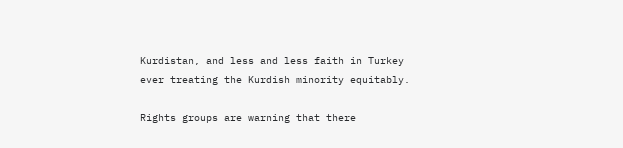Kurdistan, and less and less faith in Turkey ever treating the Kurdish minority equitably.

Rights groups are warning that there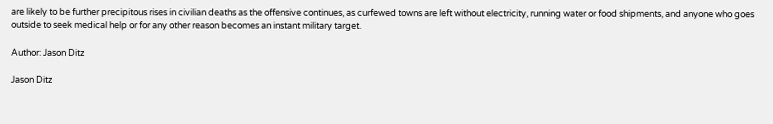are likely to be further precipitous rises in civilian deaths as the offensive continues, as curfewed towns are left without electricity, running water or food shipments, and anyone who goes outside to seek medical help or for any other reason becomes an instant military target.

Author: Jason Ditz

Jason Ditz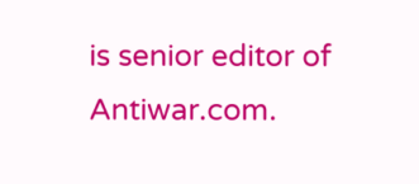is senior editor of Antiwar.com.